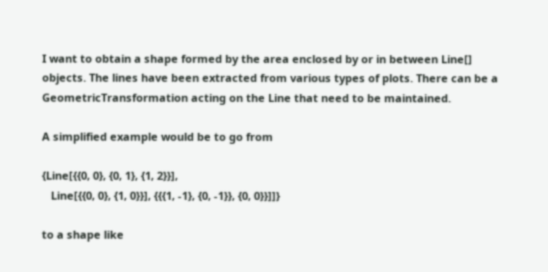I want to obtain a shape formed by the area enclosed by or in between Line[] objects. The lines have been extracted from various types of plots. There can be a GeometricTransformation acting on the Line that need to be maintained.

A simplified example would be to go from

{Line[{{0, 0}, {0, 1}, {1, 2}}],
   Line[{{0, 0}, {1, 0}}], {{{1, -1}, {0, -1}}, {0, 0}}]]}

to a shape like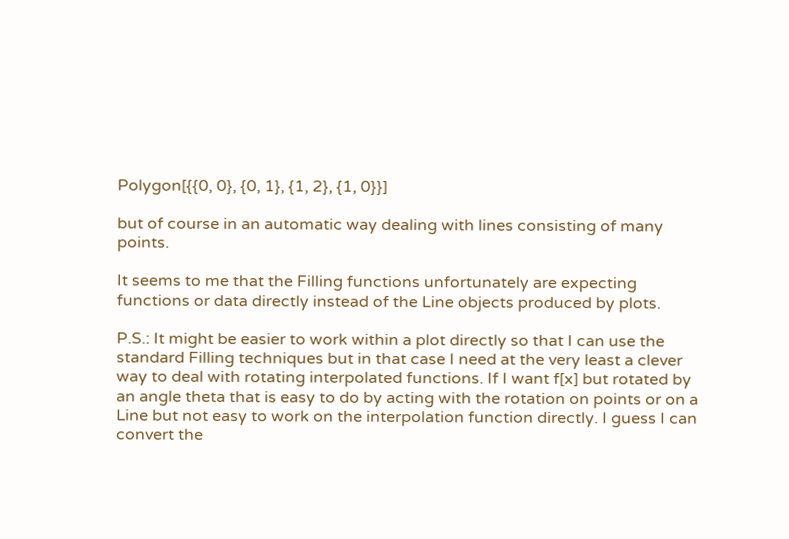Polygon[{{0, 0}, {0, 1}, {1, 2}, {1, 0}}]

but of course in an automatic way dealing with lines consisting of many points.

It seems to me that the Filling functions unfortunately are expecting functions or data directly instead of the Line objects produced by plots.

P.S.: It might be easier to work within a plot directly so that I can use the standard Filling techniques but in that case I need at the very least a clever way to deal with rotating interpolated functions. If I want f[x] but rotated by an angle theta that is easy to do by acting with the rotation on points or on a Line but not easy to work on the interpolation function directly. I guess I can convert the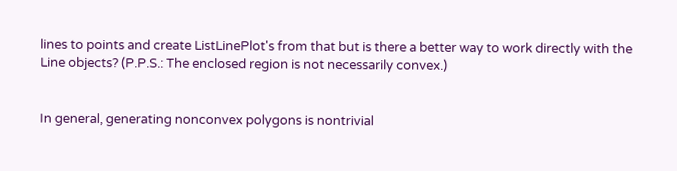lines to points and create ListLinePlot's from that but is there a better way to work directly with the Line objects? (P.P.S.: The enclosed region is not necessarily convex.)


In general, generating nonconvex polygons is nontrivial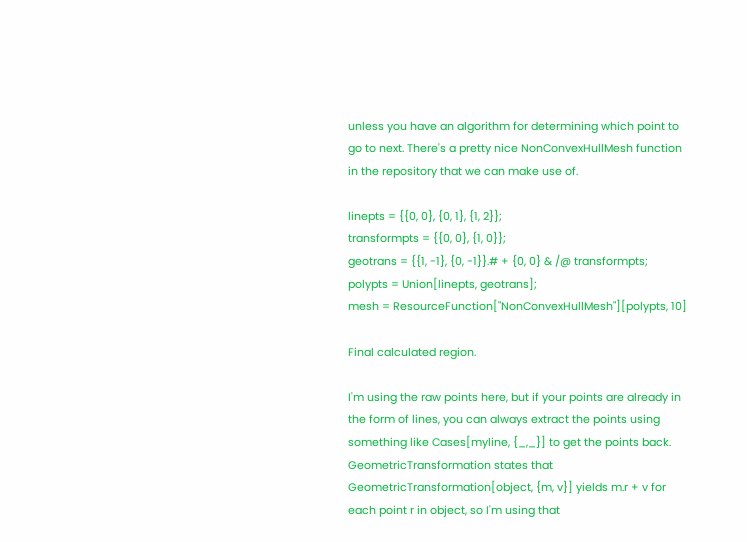unless you have an algorithm for determining which point to go to next. There's a pretty nice NonConvexHullMesh function in the repository that we can make use of.

linepts = {{0, 0}, {0, 1}, {1, 2}};
transformpts = {{0, 0}, {1, 0}};
geotrans = {{1, -1}, {0, -1}}.# + {0, 0} & /@ transformpts;
polypts = Union[linepts, geotrans];
mesh = ResourceFunction["NonConvexHullMesh"][polypts, 10]

Final calculated region.

I'm using the raw points here, but if your points are already in the form of lines, you can always extract the points using something like Cases[myline, {_,_}] to get the points back. GeometricTransformation states that GeometricTransformation[object, {m, v}] yields m.r + v for each point r in object, so I'm using that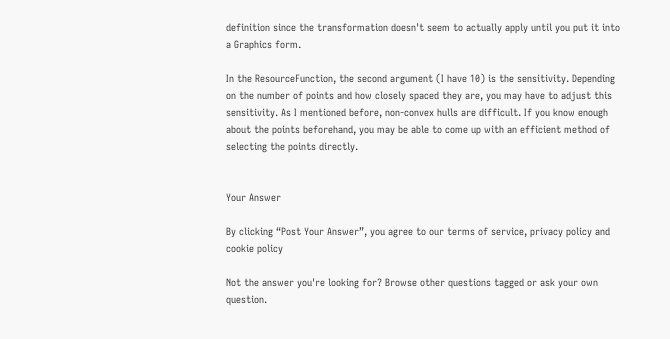definition since the transformation doesn't seem to actually apply until you put it into a Graphics form.

In the ResourceFunction, the second argument (I have 10) is the sensitivity. Depending on the number of points and how closely spaced they are, you may have to adjust this sensitivity. As I mentioned before, non-convex hulls are difficult. If you know enough about the points beforehand, you may be able to come up with an efficient method of selecting the points directly.


Your Answer

By clicking “Post Your Answer”, you agree to our terms of service, privacy policy and cookie policy

Not the answer you're looking for? Browse other questions tagged or ask your own question.